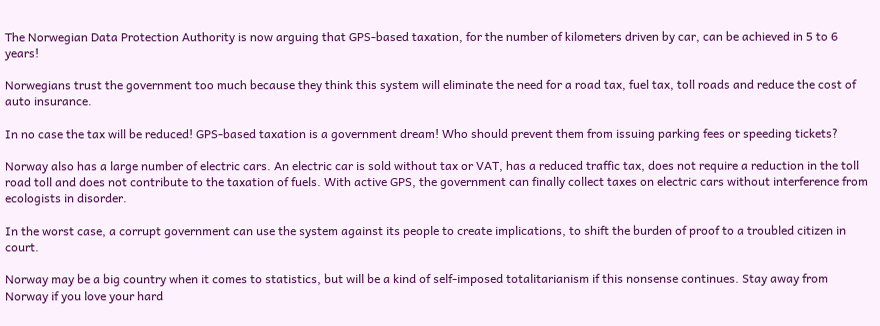The Norwegian Data Protection Authority is now arguing that GPS-based taxation, for the number of kilometers driven by car, can be achieved in 5 to 6 years!

Norwegians trust the government too much because they think this system will eliminate the need for a road tax, fuel tax, toll roads and reduce the cost of auto insurance.

In no case the tax will be reduced! GPS-based taxation is a government dream! Who should prevent them from issuing parking fees or speeding tickets?

Norway also has a large number of electric cars. An electric car is sold without tax or VAT, has a reduced traffic tax, does not require a reduction in the toll road toll and does not contribute to the taxation of fuels. With active GPS, the government can finally collect taxes on electric cars without interference from ecologists in disorder.

In the worst case, a corrupt government can use the system against its people to create implications, to shift the burden of proof to a troubled citizen in court.

Norway may be a big country when it comes to statistics, but will be a kind of self-imposed totalitarianism if this nonsense continues. Stay away from Norway if you love your hard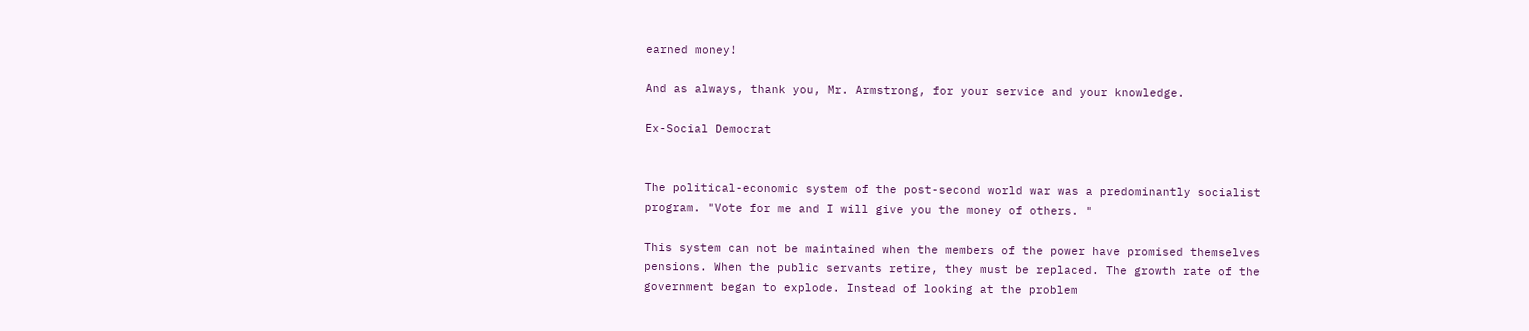earned money!

And as always, thank you, Mr. Armstrong, for your service and your knowledge.

Ex-Social Democrat


The political-economic system of the post-second world war was a predominantly socialist program. "Vote for me and I will give you the money of others. "

This system can not be maintained when the members of the power have promised themselves pensions. When the public servants retire, they must be replaced. The growth rate of the government began to explode. Instead of looking at the problem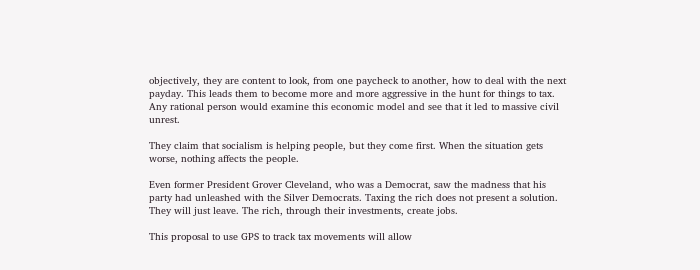objectively, they are content to look, from one paycheck to another, how to deal with the next payday. This leads them to become more and more aggressive in the hunt for things to tax. Any rational person would examine this economic model and see that it led to massive civil unrest.

They claim that socialism is helping people, but they come first. When the situation gets worse, nothing affects the people.

Even former President Grover Cleveland, who was a Democrat, saw the madness that his party had unleashed with the Silver Democrats. Taxing the rich does not present a solution. They will just leave. The rich, through their investments, create jobs.

This proposal to use GPS to track tax movements will allow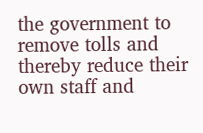the government to remove tolls and thereby reduce their own staff and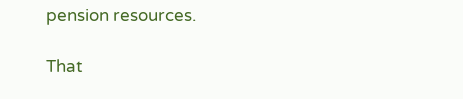pension resources.

That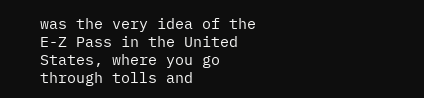was the very idea of the E-Z Pass in the United States, where you go through tolls and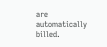are automatically billed.